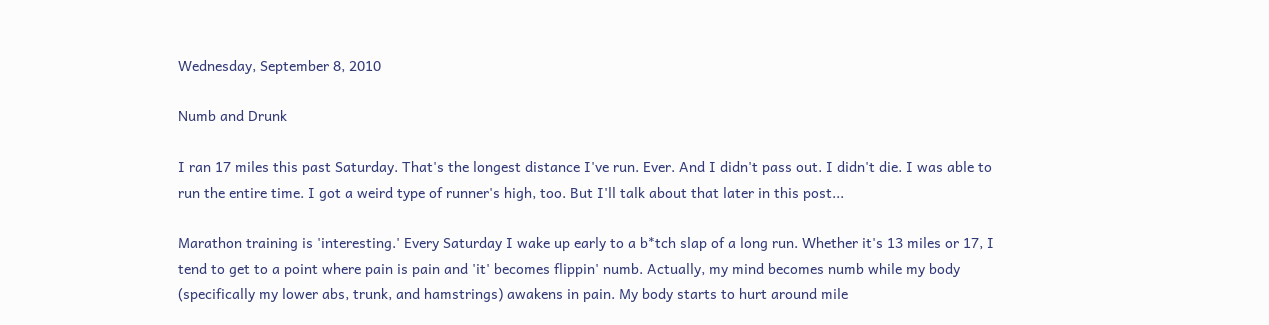Wednesday, September 8, 2010

Numb and Drunk

I ran 17 miles this past Saturday. That's the longest distance I've run. Ever. And I didn't pass out. I didn't die. I was able to run the entire time. I got a weird type of runner's high, too. But I'll talk about that later in this post...

Marathon training is 'interesting.' Every Saturday I wake up early to a b*tch slap of a long run. Whether it's 13 miles or 17, I tend to get to a point where pain is pain and 'it' becomes flippin' numb. Actually, my mind becomes numb while my body (specifically my lower abs, trunk, and hamstrings) awakens in pain. My body starts to hurt around mile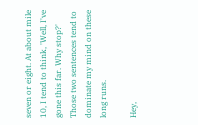seven or eight. At about mile 10, I tend to think, 'Well, I've gone this far. Why stop?' Those two sentences tend to dominate my mind on these long runs.

Hey,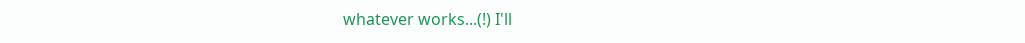whatever works...(!) I'll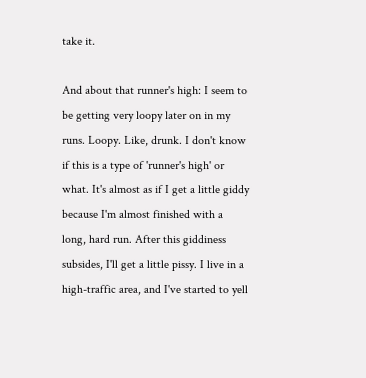take it.

And about that runner's high: I seem to be getting very loopy later on in my runs. Loopy. Like, drunk. I don't know if this is a type of 'runner's high' or what. It's almost as if I get a little giddy because I'm almost finished with a long, hard run. After this giddiness subsides, I'll get a little pissy. I live in a high-traffic area, and I've started to yell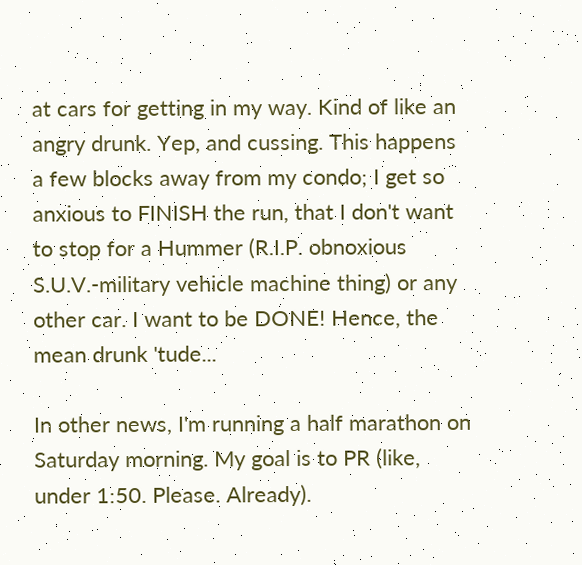at cars for getting in my way. Kind of like an angry drunk. Yep, and cussing. This happens a few blocks away from my condo; I get so anxious to FINISH the run, that I don't want to stop for a Hummer (R.I.P. obnoxious S.U.V.-military vehicle machine thing) or any other car. I want to be DONE! Hence, the mean drunk 'tude...

In other news, I'm running a half marathon on Saturday morning. My goal is to PR (like, under 1:50. Please. Already).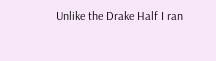Unlike the Drake Half I ran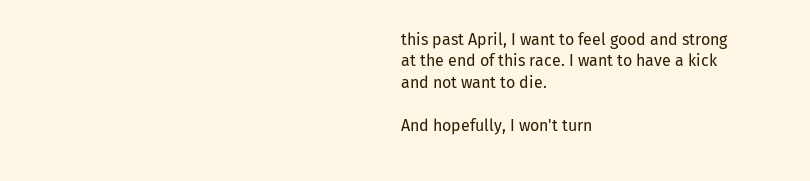this past April, I want to feel good and strong at the end of this race. I want to have a kick and not want to die.

And hopefully, I won't turn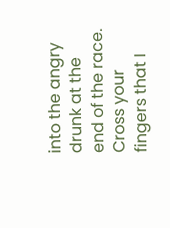into the angry drunk at the end of the race. Cross your fingers that I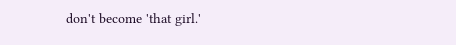don't become 'that girl.'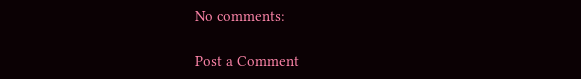No comments:

Post a Comment